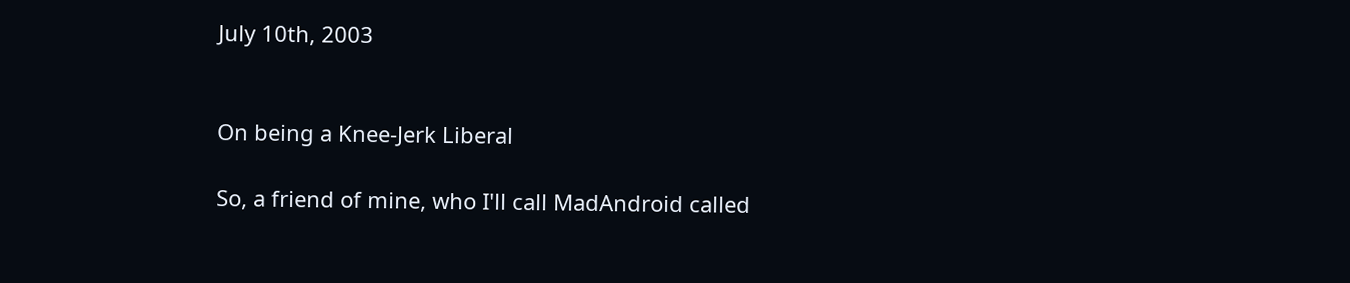July 10th, 2003


On being a Knee-Jerk Liberal

So, a friend of mine, who I'll call MadAndroid called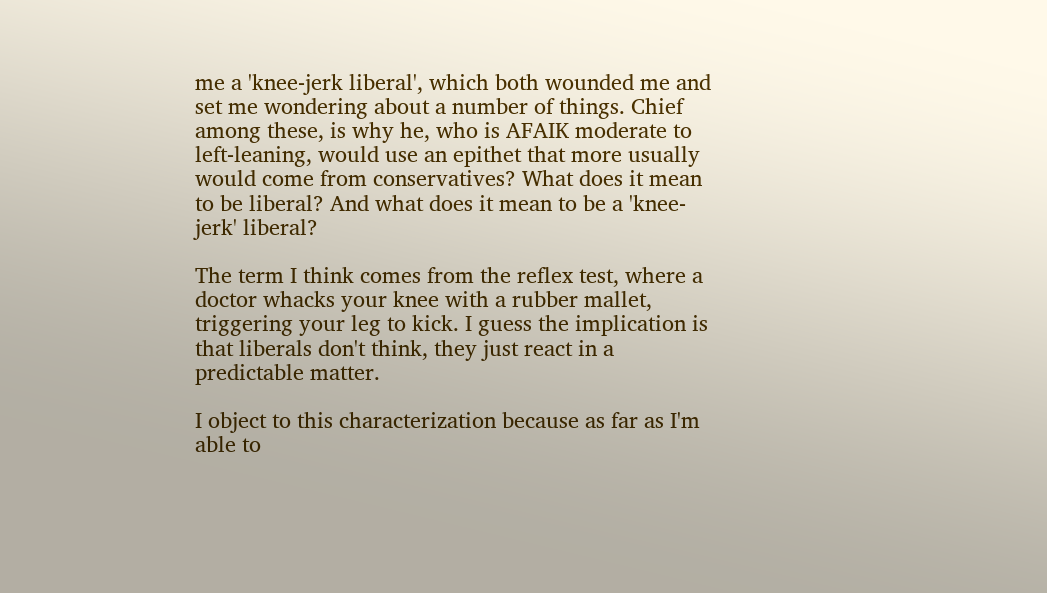me a 'knee-jerk liberal', which both wounded me and set me wondering about a number of things. Chief among these, is why he, who is AFAIK moderate to left-leaning, would use an epithet that more usually would come from conservatives? What does it mean to be liberal? And what does it mean to be a 'knee-jerk' liberal?

The term I think comes from the reflex test, where a doctor whacks your knee with a rubber mallet, triggering your leg to kick. I guess the implication is that liberals don't think, they just react in a predictable matter.

I object to this characterization because as far as I'm able to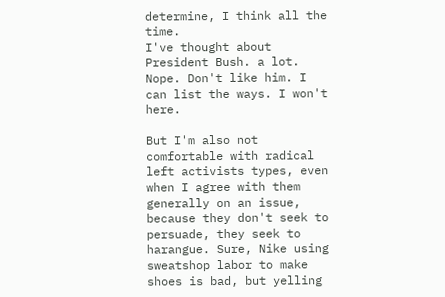determine, I think all the time.
I've thought about President Bush. a lot. Nope. Don't like him. I can list the ways. I won't here.

But I'm also not comfortable with radical left activists types, even when I agree with them generally on an issue, because they don't seek to persuade, they seek to harangue. Sure, Nike using sweatshop labor to make shoes is bad, but yelling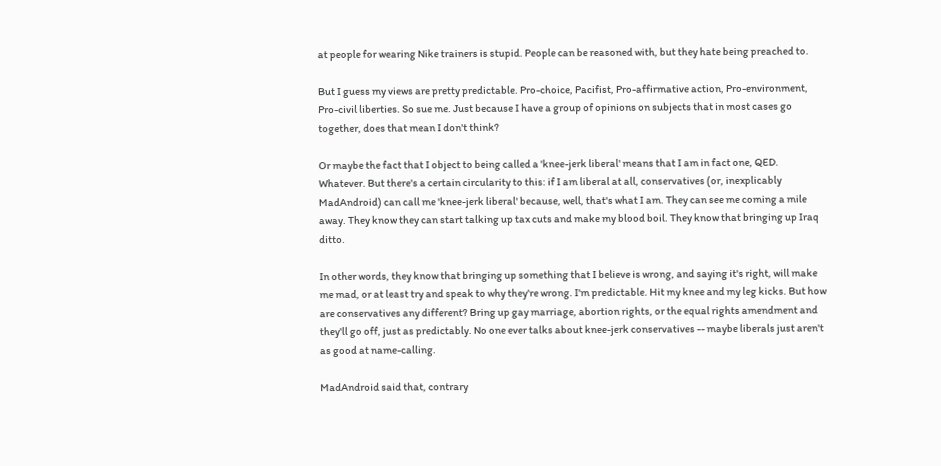at people for wearing Nike trainers is stupid. People can be reasoned with, but they hate being preached to.

But I guess my views are pretty predictable. Pro-choice, Pacifist, Pro-affirmative action, Pro-environment, Pro-civil liberties. So sue me. Just because I have a group of opinions on subjects that in most cases go together, does that mean I don't think?

Or maybe the fact that I object to being called a 'knee-jerk liberal' means that I am in fact one, QED. Whatever. But there's a certain circularity to this: if I am liberal at all, conservatives (or, inexplicably MadAndroid) can call me 'knee-jerk liberal' because, well, that's what I am. They can see me coming a mile away. They know they can start talking up tax cuts and make my blood boil. They know that bringing up Iraq ditto.

In other words, they know that bringing up something that I believe is wrong, and saying it's right, will make me mad, or at least try and speak to why they're wrong. I'm predictable. Hit my knee and my leg kicks. But how are conservatives any different? Bring up gay marriage, abortion rights, or the equal rights amendment and they'll go off, just as predictably. No one ever talks about knee-jerk conservatives -- maybe liberals just aren't as good at name-calling.

MadAndroid said that, contrary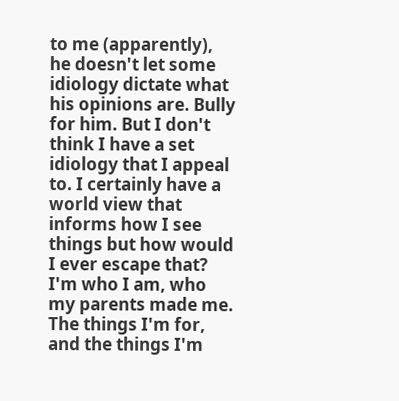to me (apparently), he doesn't let some idiology dictate what his opinions are. Bully for him. But I don't think I have a set idiology that I appeal to. I certainly have a world view that informs how I see things but how would I ever escape that? I'm who I am, who my parents made me. The things I'm for, and the things I'm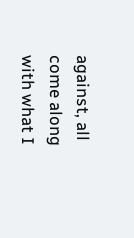against, all come along with what I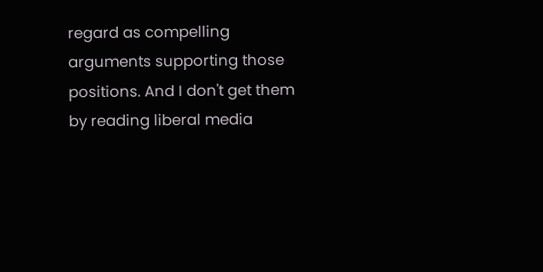regard as compelling arguments supporting those positions. And I don't get them by reading liberal media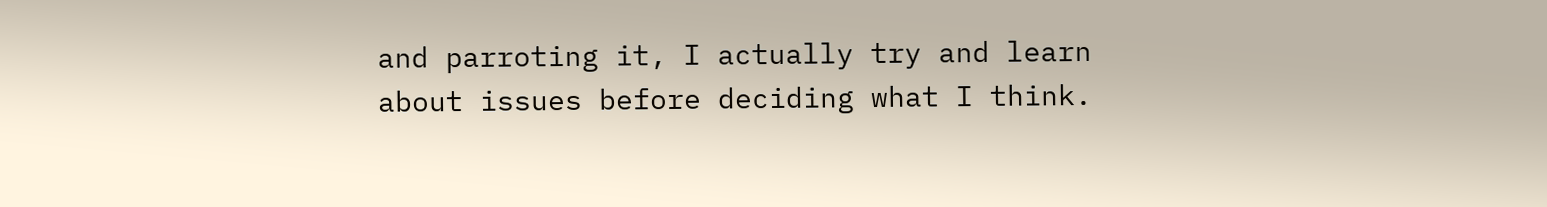and parroting it, I actually try and learn about issues before deciding what I think.